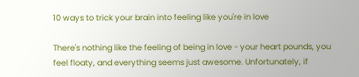10 ways to trick your brain into feeling like you're in love

There's nothing like the feeling of being in love - your heart pounds, you feel floaty, and everything seems just awesome. Unfortunately, if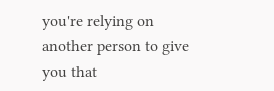you're relying on another person to give you that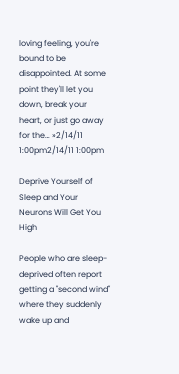loving feeling, you're bound to be disappointed. At some point they'll let you down, break your heart, or just go away for the… »2/14/11 1:00pm2/14/11 1:00pm

Deprive Yourself of Sleep and Your Neurons Will Get You High

People who are sleep-deprived often report getting a "second wind" where they suddenly wake up and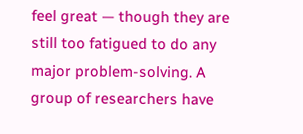feel great — though they are still too fatigued to do any major problem-solving. A group of researchers have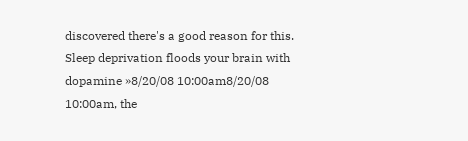discovered there's a good reason for this. Sleep deprivation floods your brain with dopamine »8/20/08 10:00am8/20/08 10:00am, the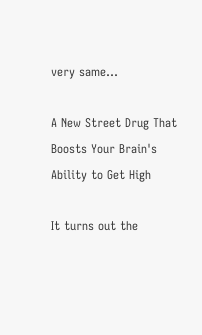very same…

A New Street Drug That Boosts Your Brain's Ability to Get High

It turns out the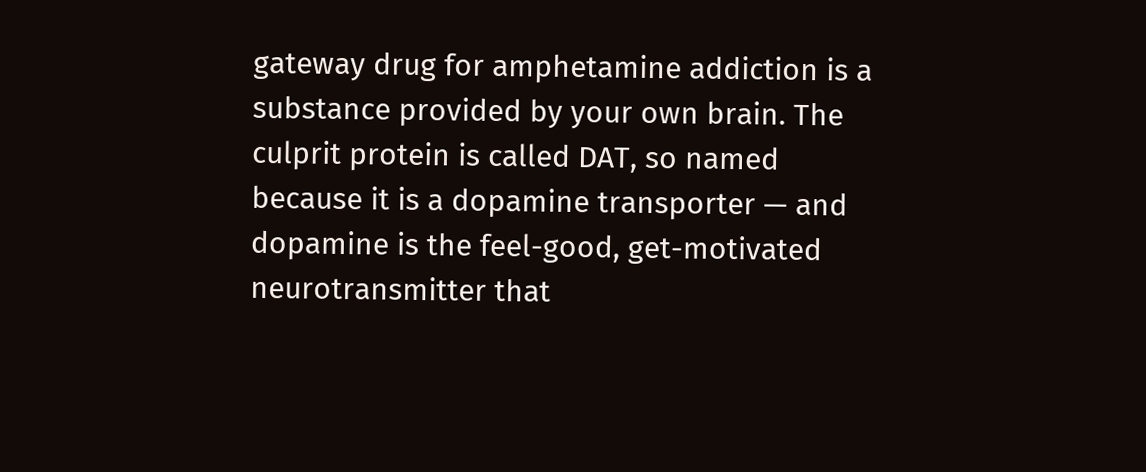gateway drug for amphetamine addiction is a substance provided by your own brain. The culprit protein is called DAT, so named because it is a dopamine transporter — and dopamine is the feel-good, get-motivated neurotransmitter that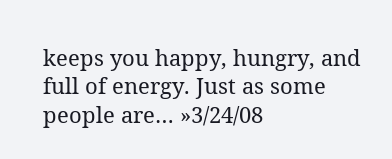keeps you happy, hungry, and full of energy. Just as some people are… »3/24/08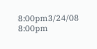8:00pm3/24/08 8:00pm